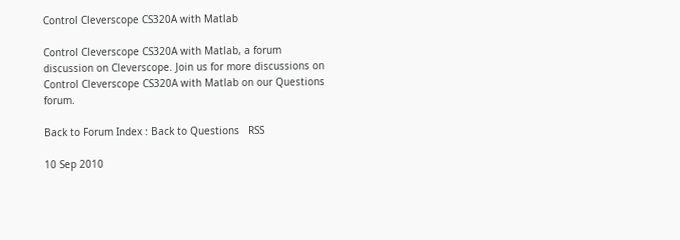Control Cleverscope CS320A with Matlab

Control Cleverscope CS320A with Matlab, a forum discussion on Cleverscope. Join us for more discussions on Control Cleverscope CS320A with Matlab on our Questions forum.

Back to Forum Index : Back to Questions   RSS

10 Sep 2010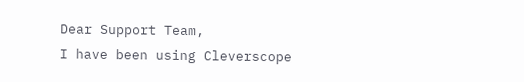Dear Support Team,
I have been using Cleverscope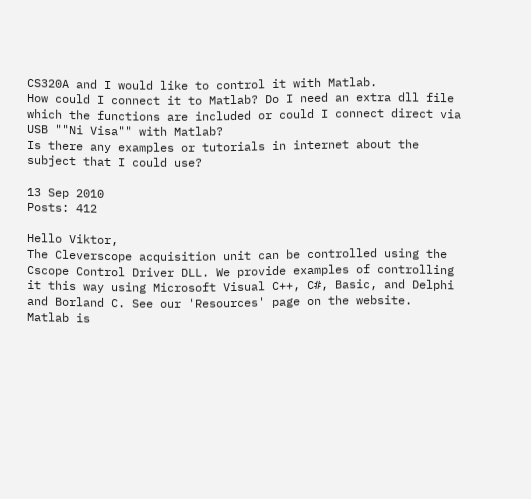CS320A and I would like to control it with Matlab.
How could I connect it to Matlab? Do I need an extra dll file which the functions are included or could I connect direct via USB ""Ni Visa"" with Matlab?
Is there any examples or tutorials in internet about the subject that I could use?

13 Sep 2010
Posts: 412

Hello Viktor,
The Cleverscope acquisition unit can be controlled using the Cscope Control Driver DLL. We provide examples of controlling it this way using Microsoft Visual C++, C#, Basic, and Delphi and Borland C. See our 'Resources' page on the website.
Matlab is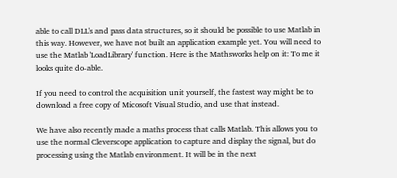able to call DLL's and pass data structures, so it should be possible to use Matlab in this way. However, we have not built an application example yet. You will need to use the Matlab 'LoadLibrary' function. Here is the Mathsworks help on it: To me it looks quite do-able.

If you need to control the acquisition unit yourself, the fastest way might be to download a free copy of Micosoft Visual Studio, and use that instead.

We have also recently made a maths process that calls Matlab. This allows you to use the normal Cleverscope application to capture and display the signal, but do processing using the Matlab environment. It will be in the next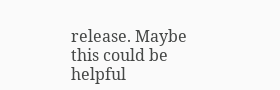release. Maybe this could be helpful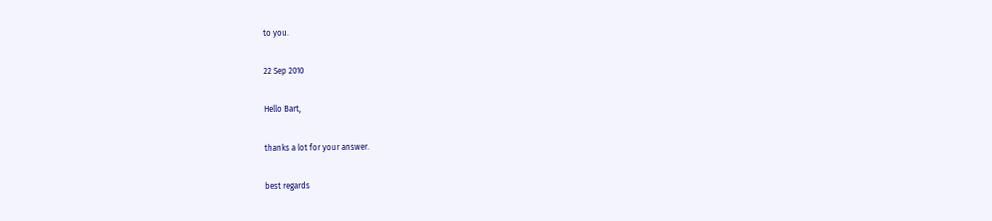to you.

22 Sep 2010

Hello Bart,

thanks a lot for your answer.

best regards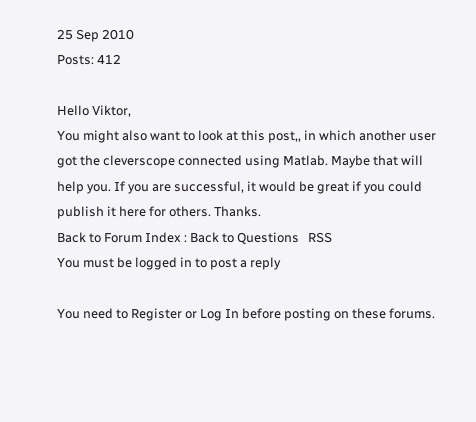25 Sep 2010
Posts: 412

Hello Viktor,
You might also want to look at this post,, in which another user got the cleverscope connected using Matlab. Maybe that will help you. If you are successful, it would be great if you could publish it here for others. Thanks.
Back to Forum Index : Back to Questions   RSS
You must be logged in to post a reply

You need to Register or Log In before posting on these forums.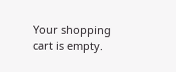Your shopping cart is empty.